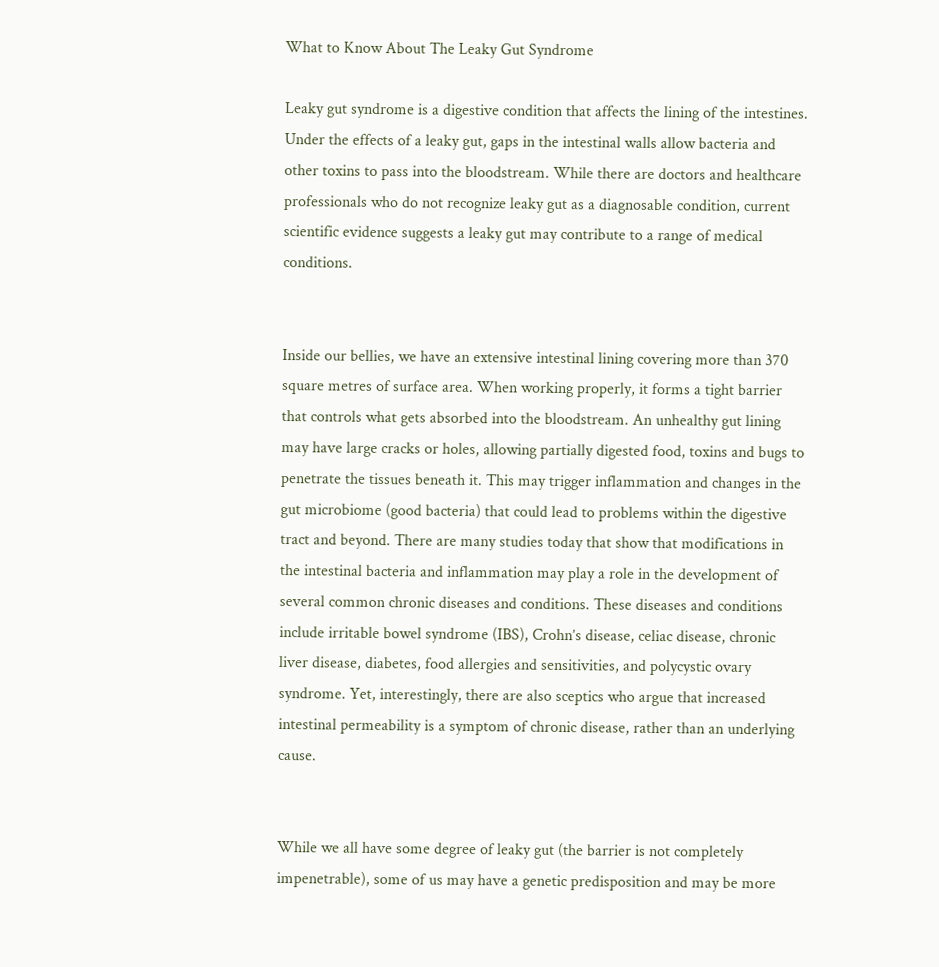What to Know About The Leaky Gut Syndrome

Leaky gut syndrome is a digestive condition that affects the lining of the intestines. Under the effects of a leaky gut, gaps in the intestinal walls allow bacteria and other toxins to pass into the bloodstream. While there are doctors and healthcare professionals who do not recognize leaky gut as a diagnosable condition, current scientific evidence suggests a leaky gut may contribute to a range of medical conditions.


Inside our bellies, we have an extensive intestinal lining covering more than 370 square metres of surface area. When working properly, it forms a tight barrier that controls what gets absorbed into the bloodstream. An unhealthy gut lining may have large cracks or holes, allowing partially digested food, toxins and bugs to penetrate the tissues beneath it. This may trigger inflammation and changes in the gut microbiome (good bacteria) that could lead to problems within the digestive tract and beyond. There are many studies today that show that modifications in the intestinal bacteria and inflammation may play a role in the development of several common chronic diseases and conditions. These diseases and conditions include irritable bowel syndrome (IBS), Crohn’s disease, celiac disease, chronic liver disease, diabetes, food allergies and sensitivities, and polycystic ovary syndrome. Yet, interestingly, there are also sceptics who argue that increased intestinal permeability is a symptom of chronic disease, rather than an underlying cause.


While we all have some degree of leaky gut (the barrier is not completely impenetrable), some of us may have a genetic predisposition and may be more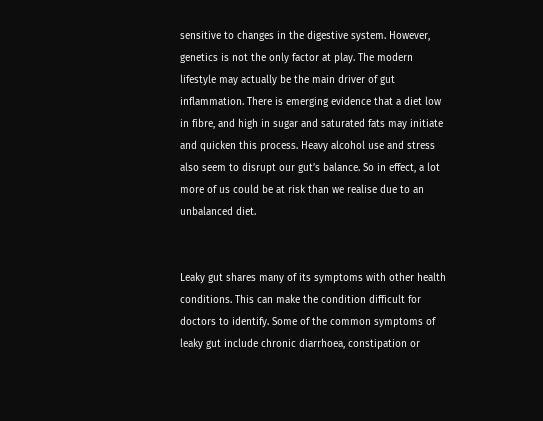sensitive to changes in the digestive system. However, genetics is not the only factor at play. The modern lifestyle may actually be the main driver of gut inflammation. There is emerging evidence that a diet low in fibre, and high in sugar and saturated fats may initiate and quicken this process. Heavy alcohol use and stress also seem to disrupt our gut’s balance. So in effect, a lot more of us could be at risk than we realise due to an unbalanced diet.


Leaky gut shares many of its symptoms with other health conditions. This can make the condition difficult for doctors to identify. Some of the common symptoms of leaky gut include chronic diarrhoea, constipation or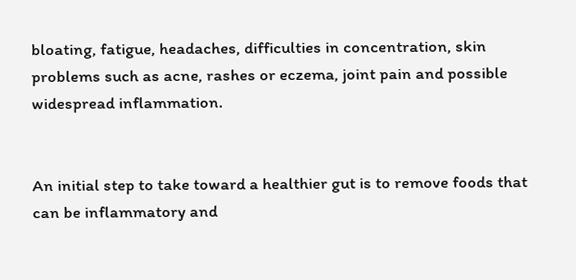bloating, fatigue, headaches, difficulties in concentration, skin problems such as acne, rashes or eczema, joint pain and possible widespread inflammation.


An initial step to take toward a healthier gut is to remove foods that can be inflammatory and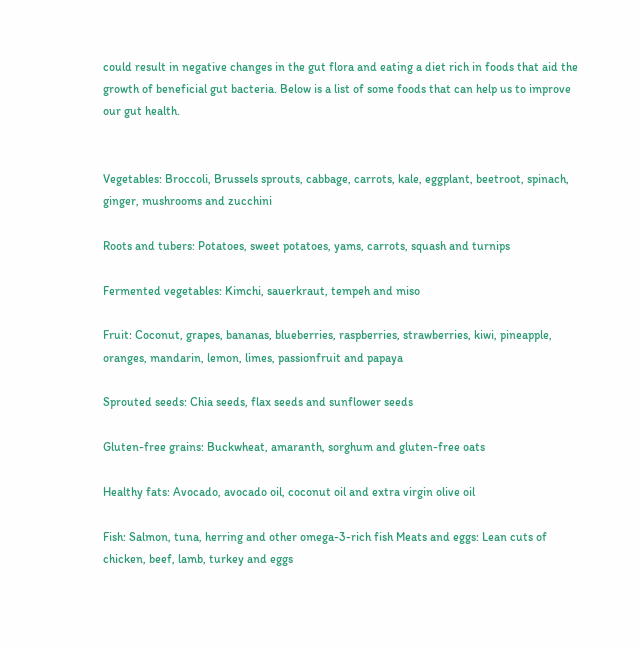could result in negative changes in the gut flora and eating a diet rich in foods that aid the growth of beneficial gut bacteria. Below is a list of some foods that can help us to improve our gut health.


Vegetables: Broccoli, Brussels sprouts, cabbage, carrots, kale, eggplant, beetroot, spinach, ginger, mushrooms and zucchini

Roots and tubers: Potatoes, sweet potatoes, yams, carrots, squash and turnips

Fermented vegetables: Kimchi, sauerkraut, tempeh and miso

Fruit: Coconut, grapes, bananas, blueberries, raspberries, strawberries, kiwi, pineapple, oranges, mandarin, lemon, limes, passionfruit and papaya

Sprouted seeds: Chia seeds, flax seeds and sunflower seeds

Gluten-free grains: Buckwheat, amaranth, sorghum and gluten-free oats

Healthy fats: Avocado, avocado oil, coconut oil and extra virgin olive oil

Fish: Salmon, tuna, herring and other omega-3-rich fish Meats and eggs: Lean cuts of chicken, beef, lamb, turkey and eggs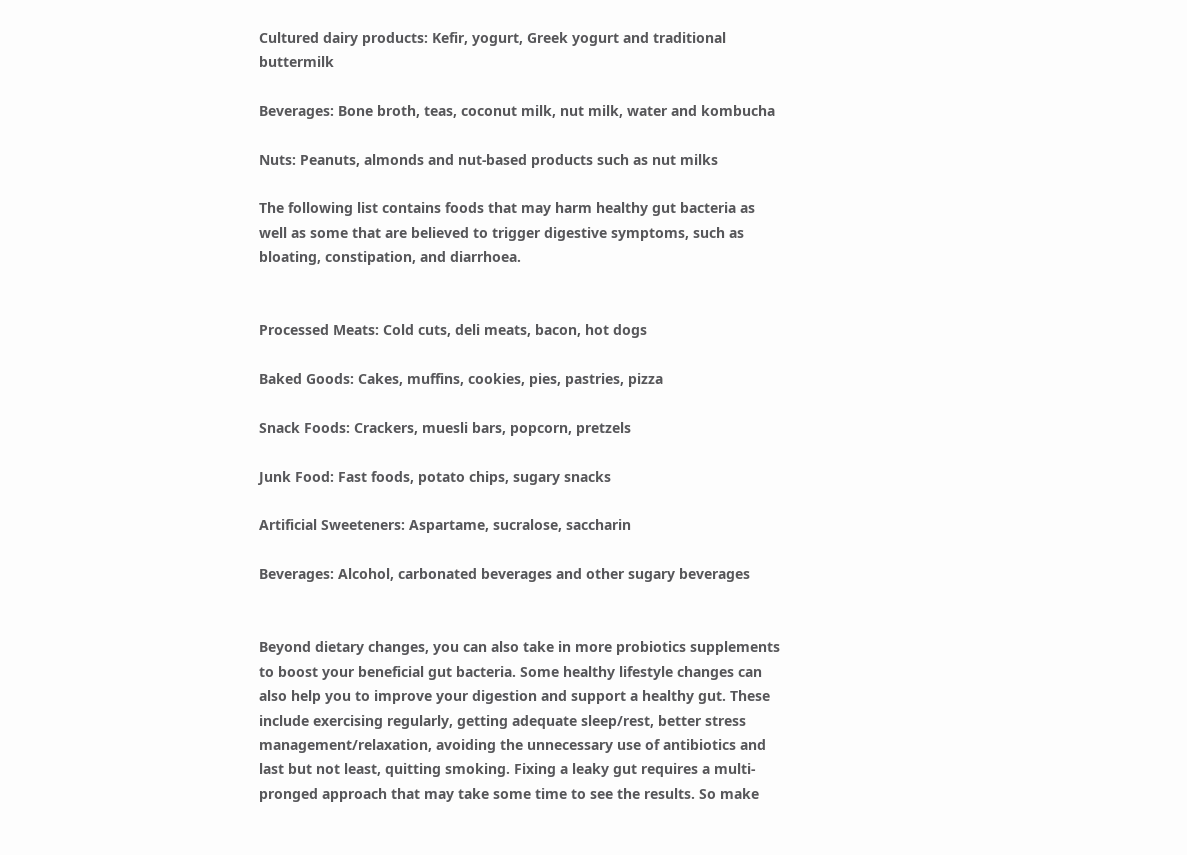Cultured dairy products: Kefir, yogurt, Greek yogurt and traditional buttermilk

Beverages: Bone broth, teas, coconut milk, nut milk, water and kombucha

Nuts: Peanuts, almonds and nut-based products such as nut milks

The following list contains foods that may harm healthy gut bacteria as well as some that are believed to trigger digestive symptoms, such as bloating, constipation, and diarrhoea.


Processed Meats: Cold cuts, deli meats, bacon, hot dogs

Baked Goods: Cakes, muffins, cookies, pies, pastries, pizza

Snack Foods: Crackers, muesli bars, popcorn, pretzels

Junk Food: Fast foods, potato chips, sugary snacks

Artificial Sweeteners: Aspartame, sucralose, saccharin

Beverages: Alcohol, carbonated beverages and other sugary beverages


Beyond dietary changes, you can also take in more probiotics supplements to boost your beneficial gut bacteria. Some healthy lifestyle changes can also help you to improve your digestion and support a healthy gut. These include exercising regularly, getting adequate sleep/rest, better stress management/relaxation, avoiding the unnecessary use of antibiotics and last but not least, quitting smoking. Fixing a leaky gut requires a multi- pronged approach that may take some time to see the results. So make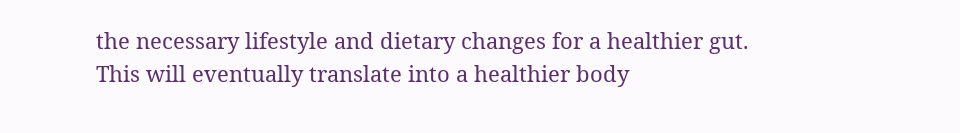the necessary lifestyle and dietary changes for a healthier gut. This will eventually translate into a healthier body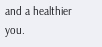and a healthier you.